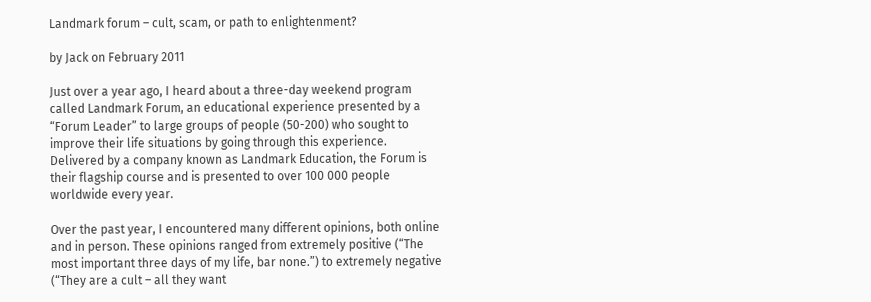Landmark forum – cult, scam, or path to enlightenment?

by Jack on February 2011

Just over a year ago, I heard about a three-day weekend program called Landmark Forum, an educational experience presented by a “Forum Leader” to large groups of people (50-200) who sought to improve their life situations by going through this experience. Delivered by a company known as Landmark Education, the Forum is their flagship course and is presented to over 100 000 people worldwide every year.

Over the past year, I encountered many different opinions, both online and in person. These opinions ranged from extremely positive (“The most important three days of my life, bar none.”) to extremely negative (“They are a cult – all they want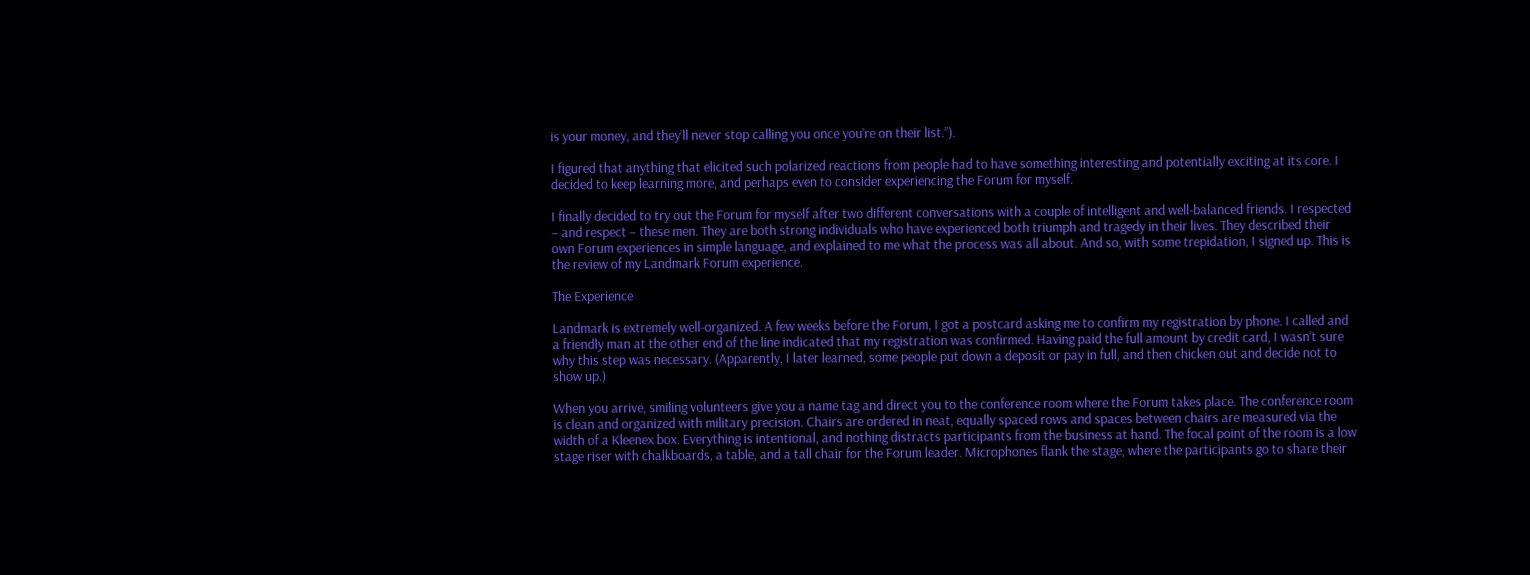is your money, and they’ll never stop calling you once you’re on their list.”).

I figured that anything that elicited such polarized reactions from people had to have something interesting and potentially exciting at its core. I decided to keep learning more, and perhaps even to consider experiencing the Forum for myself.

I finally decided to try out the Forum for myself after two different conversations with a couple of intelligent and well-balanced friends. I respected – and respect – these men. They are both strong individuals who have experienced both triumph and tragedy in their lives. They described their own Forum experiences in simple language, and explained to me what the process was all about. And so, with some trepidation, I signed up. This is the review of my Landmark Forum experience.

The Experience

Landmark is extremely well-organized. A few weeks before the Forum, I got a postcard asking me to confirm my registration by phone. I called and a friendly man at the other end of the line indicated that my registration was confirmed. Having paid the full amount by credit card, I wasn’t sure why this step was necessary. (Apparently, I later learned, some people put down a deposit or pay in full, and then chicken out and decide not to show up.)

When you arrive, smiling volunteers give you a name tag and direct you to the conference room where the Forum takes place. The conference room is clean and organized with military precision. Chairs are ordered in neat, equally spaced rows and spaces between chairs are measured via the width of a Kleenex box. Everything is intentional, and nothing distracts participants from the business at hand. The focal point of the room is a low stage riser with chalkboards, a table, and a tall chair for the Forum leader. Microphones flank the stage, where the participants go to share their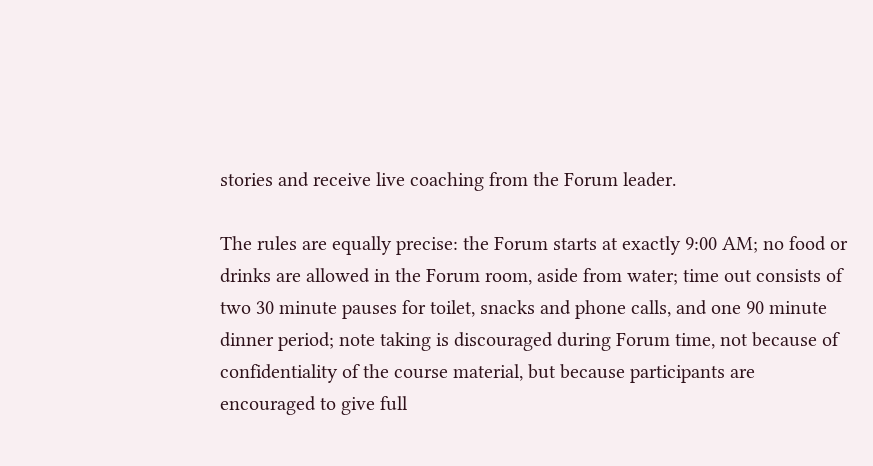stories and receive live coaching from the Forum leader.

The rules are equally precise: the Forum starts at exactly 9:00 AM; no food or drinks are allowed in the Forum room, aside from water; time out consists of two 30 minute pauses for toilet, snacks and phone calls, and one 90 minute dinner period; note taking is discouraged during Forum time, not because of confidentiality of the course material, but because participants are encouraged to give full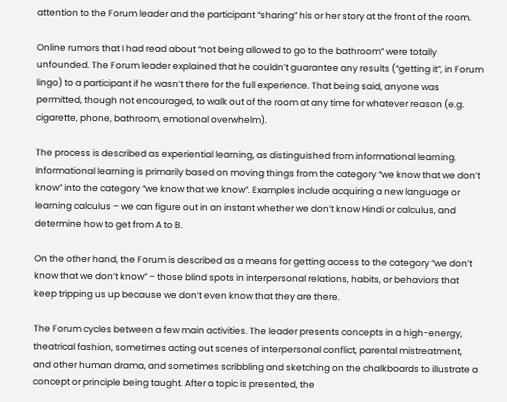attention to the Forum leader and the participant “sharing” his or her story at the front of the room.

Online rumors that I had read about “not being allowed to go to the bathroom” were totally unfounded. The Forum leader explained that he couldn’t guarantee any results (“getting it”, in Forum lingo) to a participant if he wasn’t there for the full experience. That being said, anyone was permitted, though not encouraged, to walk out of the room at any time for whatever reason (e.g. cigarette, phone, bathroom, emotional overwhelm).

The process is described as experiential learning, as distinguished from informational learning. Informational learning is primarily based on moving things from the category “we know that we don’t know” into the category “we know that we know”. Examples include acquiring a new language or learning calculus – we can figure out in an instant whether we don’t know Hindi or calculus, and determine how to get from A to B.

On the other hand, the Forum is described as a means for getting access to the category “we don’t know that we don’t know” – those blind spots in interpersonal relations, habits, or behaviors that keep tripping us up because we don’t even know that they are there.

The Forum cycles between a few main activities. The leader presents concepts in a high-energy, theatrical fashion, sometimes acting out scenes of interpersonal conflict, parental mistreatment, and other human drama, and sometimes scribbling and sketching on the chalkboards to illustrate a concept or principle being taught. After a topic is presented, the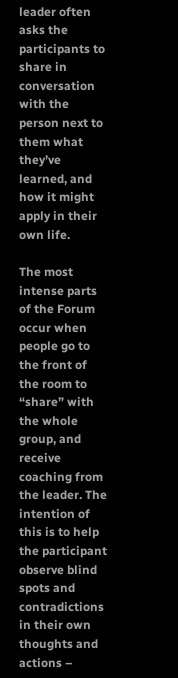leader often asks the participants to share in conversation with the person next to them what they’ve learned, and how it might apply in their own life.

The most intense parts of the Forum occur when people go to the front of the room to “share” with the whole group, and receive coaching from the leader. The intention of this is to help the participant observe blind spots and contradictions in their own thoughts and actions –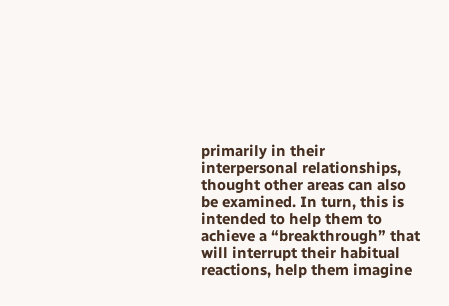primarily in their interpersonal relationships, thought other areas can also be examined. In turn, this is intended to help them to achieve a “breakthrough” that will interrupt their habitual reactions, help them imagine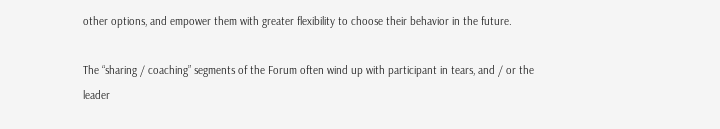other options, and empower them with greater flexibility to choose their behavior in the future.

The “sharing / coaching” segments of the Forum often wind up with participant in tears, and / or the leader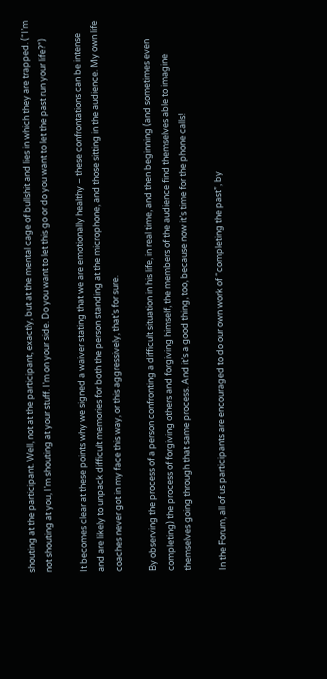shouting at the participant. Well, not at the participant, exactly, but at the mental cage of bullshit and lies in which they are trapped. (“I’m not shouting at you, I’m shouting at your stuff. I’m on your side. Do you want to let this go or do you want to let the past run your life?”)

It becomes clear at these points why we signed a waiver stating that we are emotionally healthy – these confrontations can be intense and are likely to unpack difficult memories for both the person standing at the microphone, and those sitting in the audience. My own life coaches never got in my face this way, or this aggressively, that’s for sure.

By observing the process of a person confronting a difficult situation in his life, in real time, and then beginning (and sometimes even completing) the process of forgiving others and forgiving himself, the members of the audience find themselves able to imagine themselves going through that same process. And it’s a good thing, too, because now it’s time for the phone calls!

In the Forum, all of us participants are encouraged to do our own work of “completing the past”, by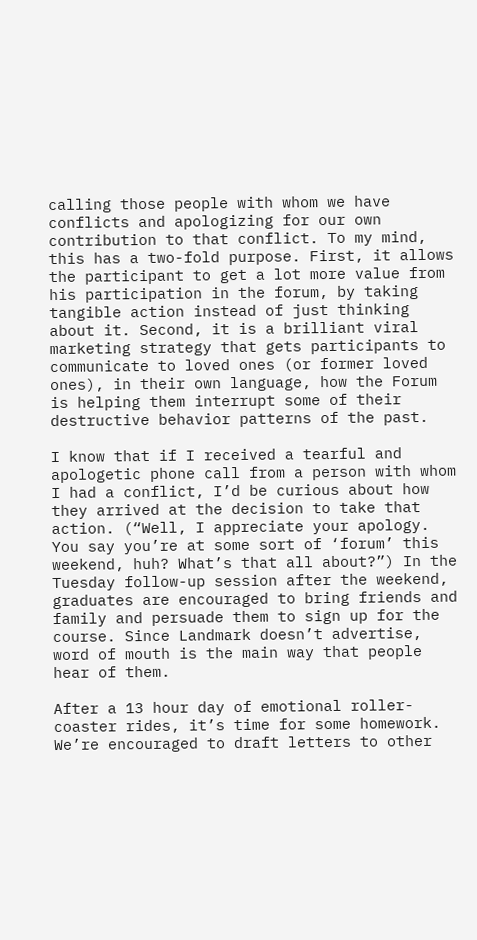calling those people with whom we have conflicts and apologizing for our own contribution to that conflict. To my mind, this has a two-fold purpose. First, it allows the participant to get a lot more value from his participation in the forum, by taking tangible action instead of just thinking about it. Second, it is a brilliant viral marketing strategy that gets participants to communicate to loved ones (or former loved ones), in their own language, how the Forum is helping them interrupt some of their destructive behavior patterns of the past.

I know that if I received a tearful and apologetic phone call from a person with whom I had a conflict, I’d be curious about how they arrived at the decision to take that action. (“Well, I appreciate your apology. You say you’re at some sort of ‘forum’ this weekend, huh? What’s that all about?”) In the Tuesday follow-up session after the weekend, graduates are encouraged to bring friends and family and persuade them to sign up for the course. Since Landmark doesn’t advertise, word of mouth is the main way that people hear of them.

After a 13 hour day of emotional roller-coaster rides, it’s time for some homework. We’re encouraged to draft letters to other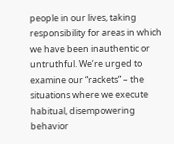people in our lives, taking responsibility for areas in which we have been inauthentic or untruthful. We’re urged to examine our “rackets” – the situations where we execute habitual, disempowering behavior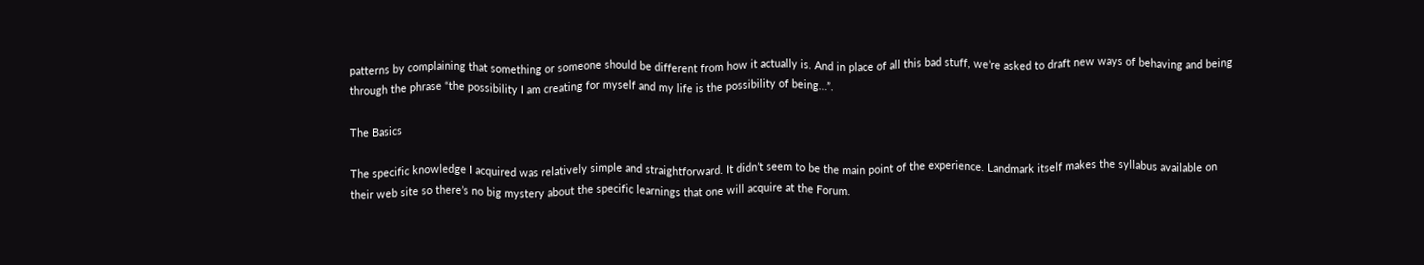patterns by complaining that something or someone should be different from how it actually is. And in place of all this bad stuff, we’re asked to draft new ways of behaving and being through the phrase “the possibility I am creating for myself and my life is the possibility of being…”.

The Basics

The specific knowledge I acquired was relatively simple and straightforward. It didn’t seem to be the main point of the experience. Landmark itself makes the syllabus available on their web site so there’s no big mystery about the specific learnings that one will acquire at the Forum.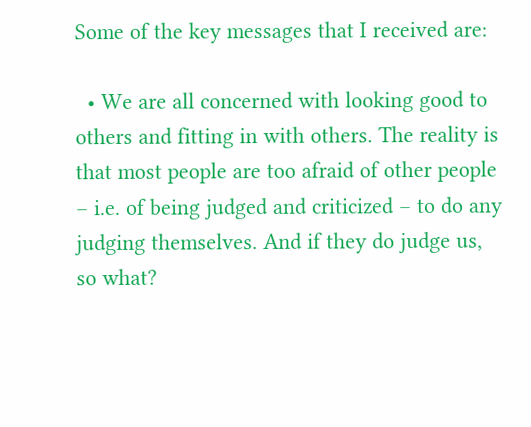Some of the key messages that I received are:

  • We are all concerned with looking good to others and fitting in with others. The reality is that most people are too afraid of other people – i.e. of being judged and criticized – to do any judging themselves. And if they do judge us, so what?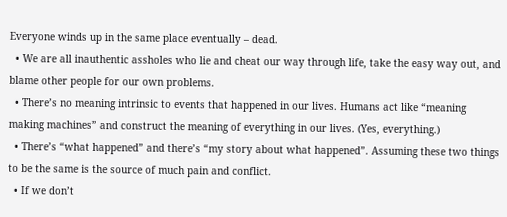Everyone winds up in the same place eventually – dead.
  • We are all inauthentic assholes who lie and cheat our way through life, take the easy way out, and blame other people for our own problems.
  • There’s no meaning intrinsic to events that happened in our lives. Humans act like “meaning making machines” and construct the meaning of everything in our lives. (Yes, everything.)
  • There’s “what happened” and there’s “my story about what happened”. Assuming these two things to be the same is the source of much pain and conflict.
  • If we don’t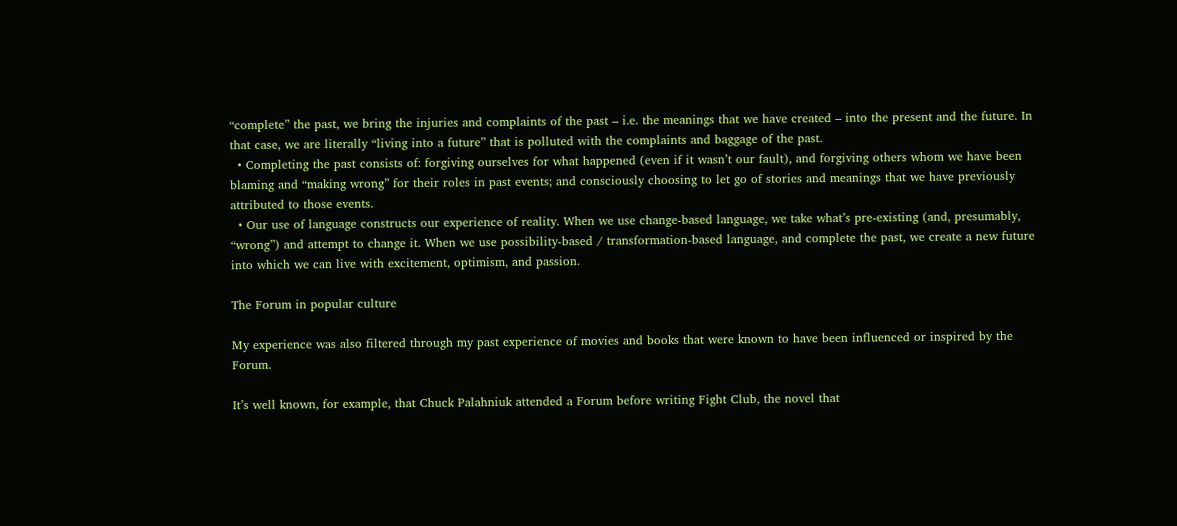“complete” the past, we bring the injuries and complaints of the past – i.e. the meanings that we have created – into the present and the future. In that case, we are literally “living into a future” that is polluted with the complaints and baggage of the past.
  • Completing the past consists of: forgiving ourselves for what happened (even if it wasn’t our fault), and forgiving others whom we have been blaming and “making wrong” for their roles in past events; and consciously choosing to let go of stories and meanings that we have previously attributed to those events.
  • Our use of language constructs our experience of reality. When we use change-based language, we take what’s pre-existing (and, presumably, “wrong”) and attempt to change it. When we use possibility-based / transformation-based language, and complete the past, we create a new future into which we can live with excitement, optimism, and passion.

The Forum in popular culture

My experience was also filtered through my past experience of movies and books that were known to have been influenced or inspired by the Forum.

It’s well known, for example, that Chuck Palahniuk attended a Forum before writing Fight Club, the novel that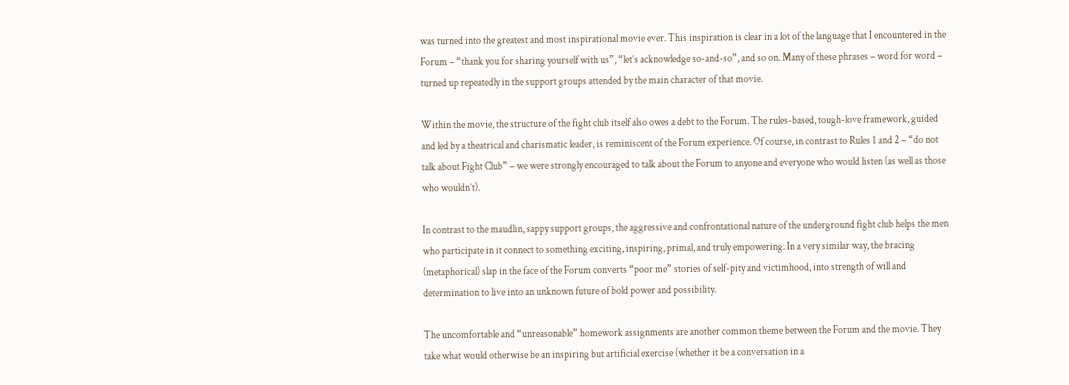was turned into the greatest and most inspirational movie ever. This inspiration is clear in a lot of the language that I encountered in the Forum – “thank you for sharing yourself with us”, “let’s acknowledge so-and-so”, and so on. Many of these phrases – word for word – turned up repeatedly in the support groups attended by the main character of that movie.

Within the movie, the structure of the fight club itself also owes a debt to the Forum. The rules-based, tough-love framework, guided and led by a theatrical and charismatic leader, is reminiscent of the Forum experience. Of course, in contrast to Rules 1 and 2 – “do not talk about Fight Club” – we were strongly encouraged to talk about the Forum to anyone and everyone who would listen (as well as those who wouldn’t).

In contrast to the maudlin, sappy support groups, the aggressive and confrontational nature of the underground fight club helps the men who participate in it connect to something exciting, inspiring, primal, and truly empowering. In a very similar way, the bracing (metaphorical) slap in the face of the Forum converts “poor me” stories of self-pity and victimhood, into strength of will and determination to live into an unknown future of bold power and possibility.

The uncomfortable and “unreasonable” homework assignments are another common theme between the Forum and the movie. They take what would otherwise be an inspiring but artificial exercise (whether it be a conversation in a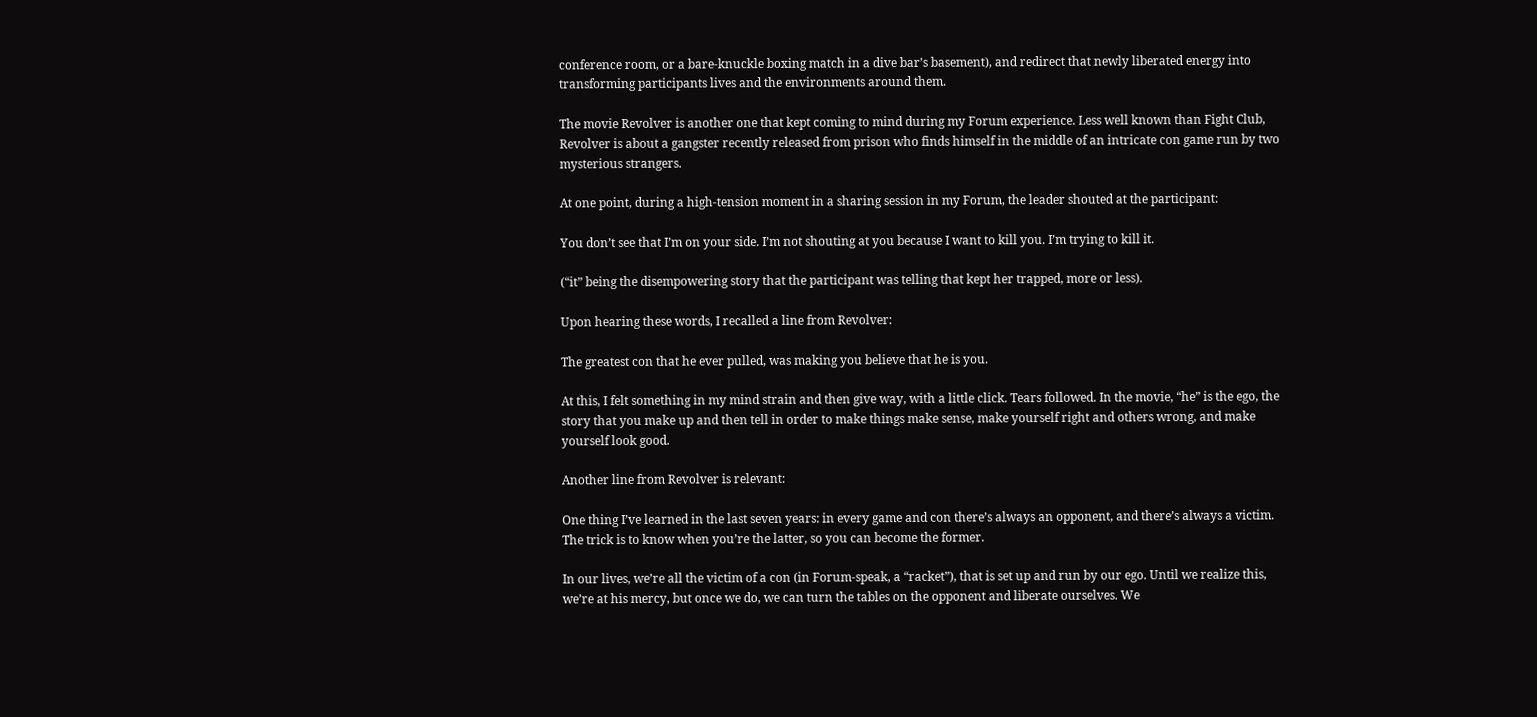conference room, or a bare-knuckle boxing match in a dive bar’s basement), and redirect that newly liberated energy into transforming participants lives and the environments around them.

The movie Revolver is another one that kept coming to mind during my Forum experience. Less well known than Fight Club, Revolver is about a gangster recently released from prison who finds himself in the middle of an intricate con game run by two mysterious strangers.

At one point, during a high-tension moment in a sharing session in my Forum, the leader shouted at the participant:

You don’t see that I’m on your side. I’m not shouting at you because I want to kill you. I’m trying to kill it.

(“it” being the disempowering story that the participant was telling that kept her trapped, more or less).

Upon hearing these words, I recalled a line from Revolver:

The greatest con that he ever pulled, was making you believe that he is you.

At this, I felt something in my mind strain and then give way, with a little click. Tears followed. In the movie, “he” is the ego, the story that you make up and then tell in order to make things make sense, make yourself right and others wrong, and make yourself look good.

Another line from Revolver is relevant:

One thing I’ve learned in the last seven years: in every game and con there’s always an opponent, and there’s always a victim. The trick is to know when you’re the latter, so you can become the former.

In our lives, we’re all the victim of a con (in Forum-speak, a “racket”), that is set up and run by our ego. Until we realize this, we’re at his mercy, but once we do, we can turn the tables on the opponent and liberate ourselves. We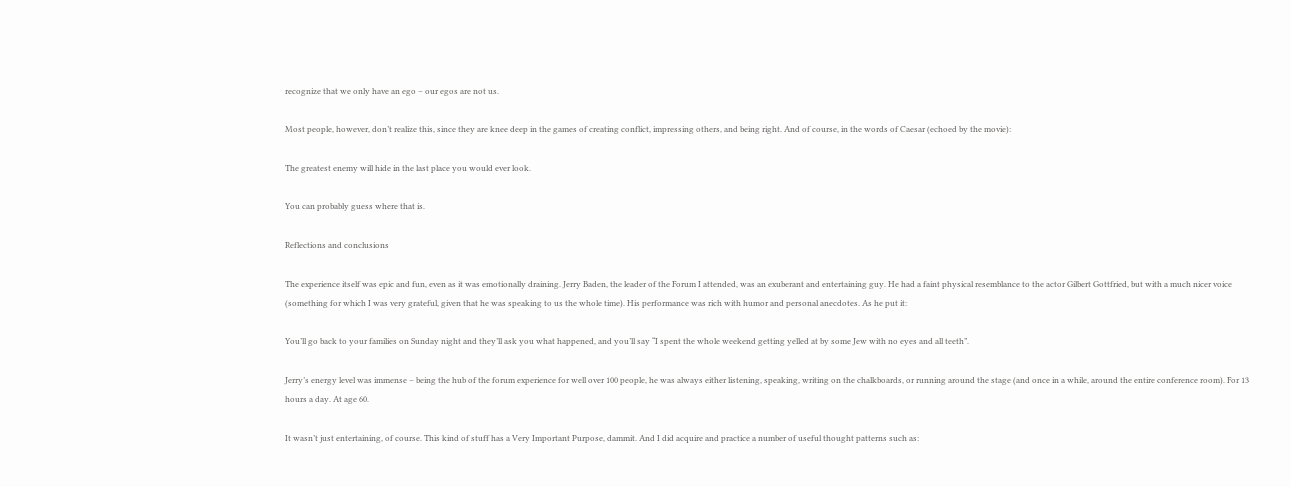recognize that we only have an ego – our egos are not us.

Most people, however, don’t realize this, since they are knee deep in the games of creating conflict, impressing others, and being right. And of course, in the words of Caesar (echoed by the movie):

The greatest enemy will hide in the last place you would ever look.

You can probably guess where that is.

Reflections and conclusions

The experience itself was epic and fun, even as it was emotionally draining. Jerry Baden, the leader of the Forum I attended, was an exuberant and entertaining guy. He had a faint physical resemblance to the actor Gilbert Gottfried, but with a much nicer voice (something for which I was very grateful, given that he was speaking to us the whole time). His performance was rich with humor and personal anecdotes. As he put it:

You’ll go back to your families on Sunday night and they’ll ask you what happened, and you’ll say “I spent the whole weekend getting yelled at by some Jew with no eyes and all teeth”.

Jerry’s energy level was immense – being the hub of the forum experience for well over 100 people, he was always either listening, speaking, writing on the chalkboards, or running around the stage (and once in a while, around the entire conference room). For 13 hours a day. At age 60.

It wasn’t just entertaining, of course. This kind of stuff has a Very Important Purpose, dammit. And I did acquire and practice a number of useful thought patterns such as: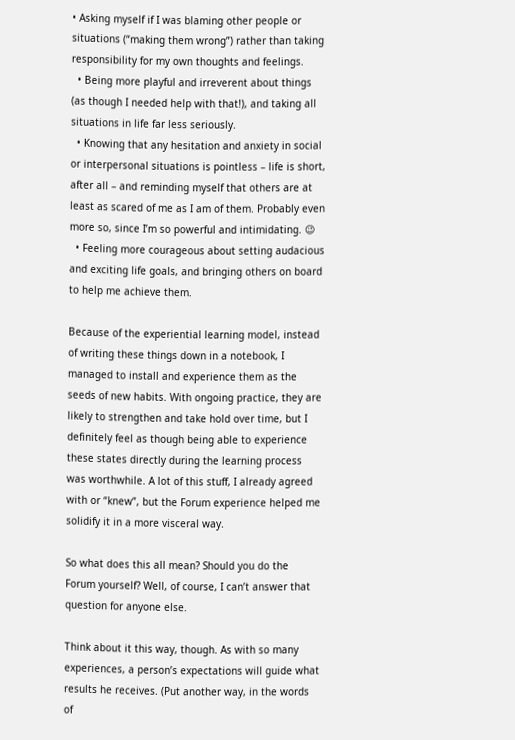• Asking myself if I was blaming other people or situations (“making them wrong”) rather than taking responsibility for my own thoughts and feelings.
  • Being more playful and irreverent about things (as though I needed help with that!), and taking all situations in life far less seriously.
  • Knowing that any hesitation and anxiety in social or interpersonal situations is pointless – life is short, after all – and reminding myself that others are at least as scared of me as I am of them. Probably even more so, since I’m so powerful and intimidating. 😉
  • Feeling more courageous about setting audacious and exciting life goals, and bringing others on board to help me achieve them.

Because of the experiential learning model, instead of writing these things down in a notebook, I managed to install and experience them as the seeds of new habits. With ongoing practice, they are likely to strengthen and take hold over time, but I definitely feel as though being able to experience these states directly during the learning process was worthwhile. A lot of this stuff, I already agreed with or “knew”, but the Forum experience helped me solidify it in a more visceral way.

So what does this all mean? Should you do the Forum yourself? Well, of course, I can’t answer that question for anyone else.

Think about it this way, though. As with so many experiences, a person’s expectations will guide what results he receives. (Put another way, in the words of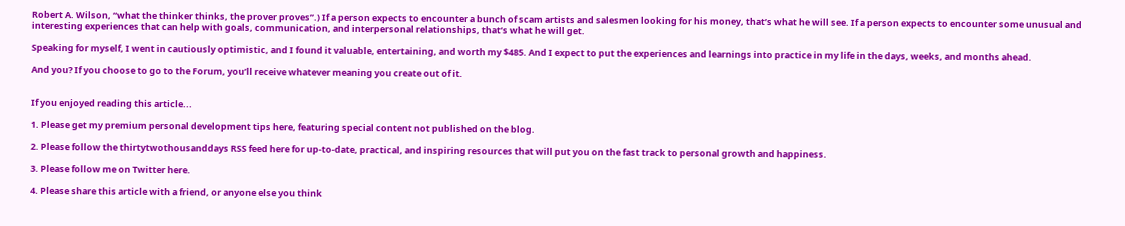Robert A. Wilson, “what the thinker thinks, the prover proves”.) If a person expects to encounter a bunch of scam artists and salesmen looking for his money, that’s what he will see. If a person expects to encounter some unusual and interesting experiences that can help with goals, communication, and interpersonal relationships, that’s what he will get.

Speaking for myself, I went in cautiously optimistic, and I found it valuable, entertaining, and worth my $485. And I expect to put the experiences and learnings into practice in my life in the days, weeks, and months ahead.

And you? If you choose to go to the Forum, you’ll receive whatever meaning you create out of it.


If you enjoyed reading this article...

1. Please get my premium personal development tips here, featuring special content not published on the blog.

2. Please follow the thirtytwothousanddays RSS feed here for up-to-date, practical, and inspiring resources that will put you on the fast track to personal growth and happiness.

3. Please follow me on Twitter here.

4. Please share this article with a friend, or anyone else you think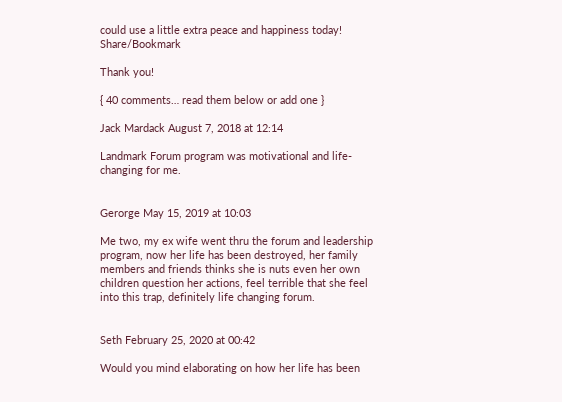could use a little extra peace and happiness today!  Share/Bookmark

Thank you!

{ 40 comments… read them below or add one }

Jack Mardack August 7, 2018 at 12:14

Landmark Forum program was motivational and life-changing for me.


Gerorge May 15, 2019 at 10:03

Me two, my ex wife went thru the forum and leadership program, now her life has been destroyed, her family members and friends thinks she is nuts even her own children question her actions, feel terrible that she feel into this trap, definitely life changing forum.


Seth February 25, 2020 at 00:42

Would you mind elaborating on how her life has been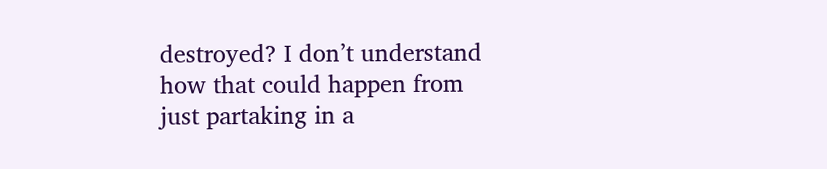destroyed? I don’t understand how that could happen from just partaking in a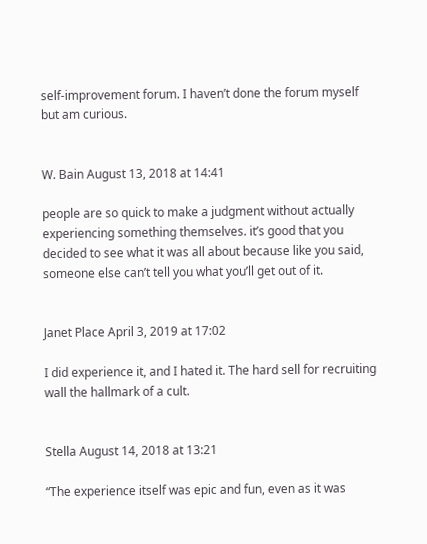self-improvement forum. I haven’t done the forum myself but am curious.


W. Bain August 13, 2018 at 14:41

people are so quick to make a judgment without actually experiencing something themselves. it’s good that you decided to see what it was all about because like you said, someone else can’t tell you what you’ll get out of it.


Janet Place April 3, 2019 at 17:02

I did experience it, and I hated it. The hard sell for recruiting wall the hallmark of a cult.


Stella August 14, 2018 at 13:21

“The experience itself was epic and fun, even as it was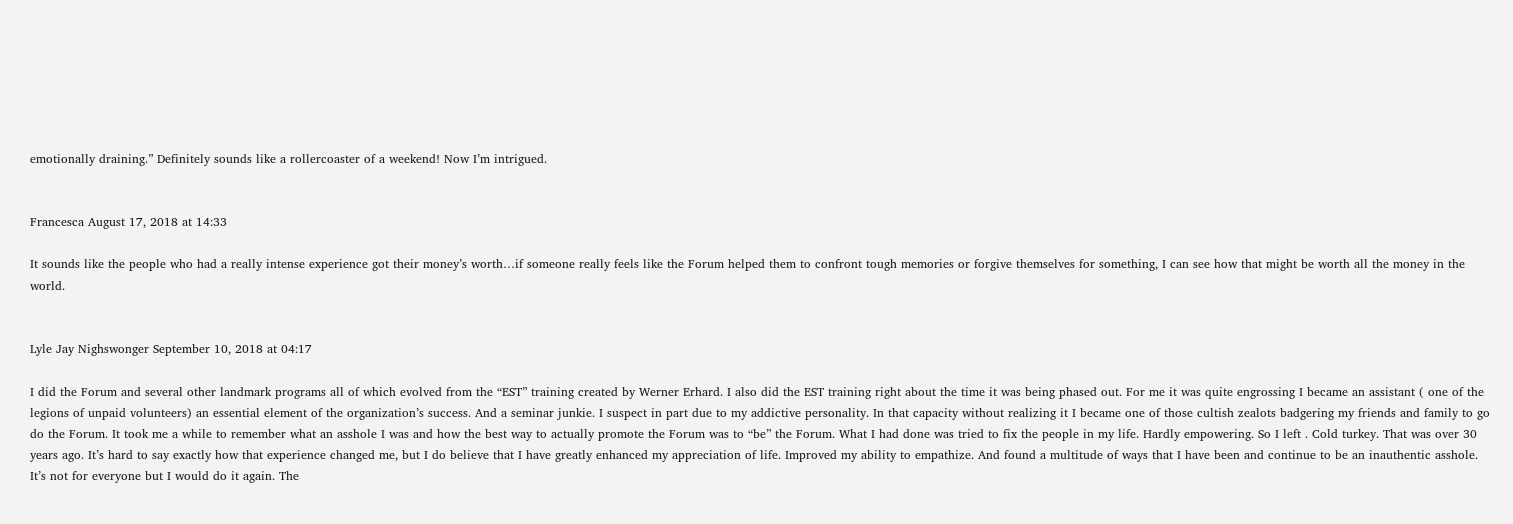emotionally draining.” Definitely sounds like a rollercoaster of a weekend! Now I’m intrigued.


Francesca August 17, 2018 at 14:33

It sounds like the people who had a really intense experience got their money’s worth…if someone really feels like the Forum helped them to confront tough memories or forgive themselves for something, I can see how that might be worth all the money in the world.


Lyle Jay Nighswonger September 10, 2018 at 04:17

I did the Forum and several other landmark programs all of which evolved from the “EST” training created by Werner Erhard. I also did the EST training right about the time it was being phased out. For me it was quite engrossing I became an assistant ( one of the legions of unpaid volunteers) an essential element of the organization’s success. And a seminar junkie. I suspect in part due to my addictive personality. In that capacity without realizing it I became one of those cultish zealots badgering my friends and family to go do the Forum. It took me a while to remember what an asshole I was and how the best way to actually promote the Forum was to “be” the Forum. What I had done was tried to fix the people in my life. Hardly empowering. So I left . Cold turkey. That was over 30 years ago. It’s hard to say exactly how that experience changed me, but I do believe that I have greatly enhanced my appreciation of life. Improved my ability to empathize. And found a multitude of ways that I have been and continue to be an inauthentic asshole. It’s not for everyone but I would do it again. The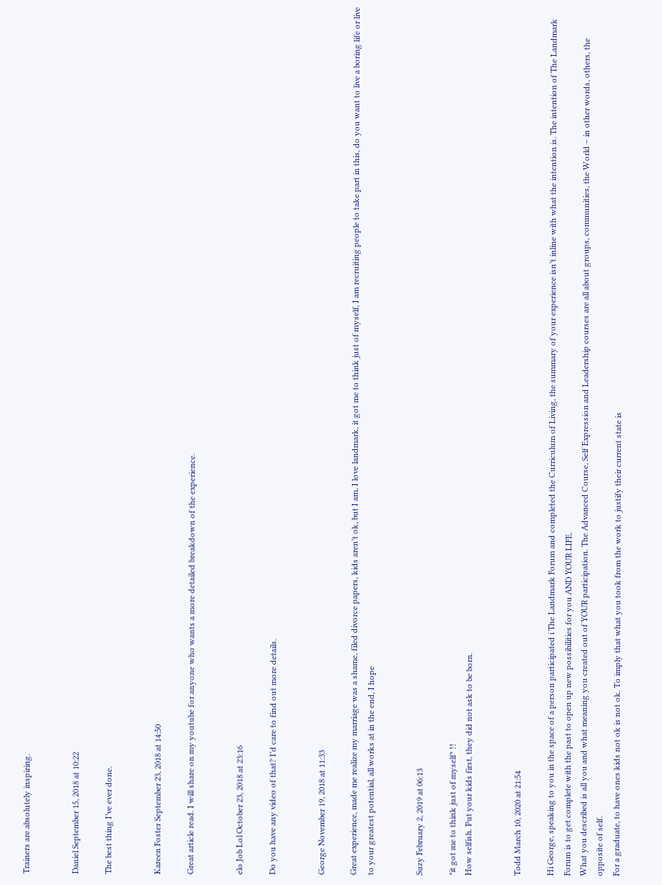Trainers are absolutely inspiring.


Daniel September 15, 2018 at 10:22

The best thing I’ve ever done.


Kareen Foster September 23, 2018 at 14:50

Great article read. I will share on my youtube for anyone who wants a more detailed breakdown of the experience.


elo Job Lol October 23, 2018 at 23:16

Do you have any video of that? I’d care to find out more details.


George November 19, 2018 at 11:33

Great experience, made me realize my marriage was a shame, filed divorce papers, kids aren’t ok, but I am, I love landmark, it got me to think just of myself, I am recruiting people to take part in this, do you want to live a boring life or live to your greatest potential, all works at in the end, I hope


Suzy February 2, 2019 at 06:13

*it got me to think just of myself* !!
How selfish. Put your kids first, they did not ask to be born.


Todd March 10, 2020 at 21:54

Hi George, speaking to you in the space of a person participated i The Landmark Forum and completed the Curriculum of Living, the summary of your experience isn’t inline with what the intention is. The intention of The Landmark Forum is to get complete with the past to open up new possibilities for you AND YOUR LIFE.
What you described is all you and what meaning you created out of YOUR participation. The Advanced Course, Self Expression and Leadership courses are all about groups, communities, the World – in other words, others, the opposite of self.
For a graduate, to have ones kids not ok is not ok. To imply that what you took from the work to justify their current state is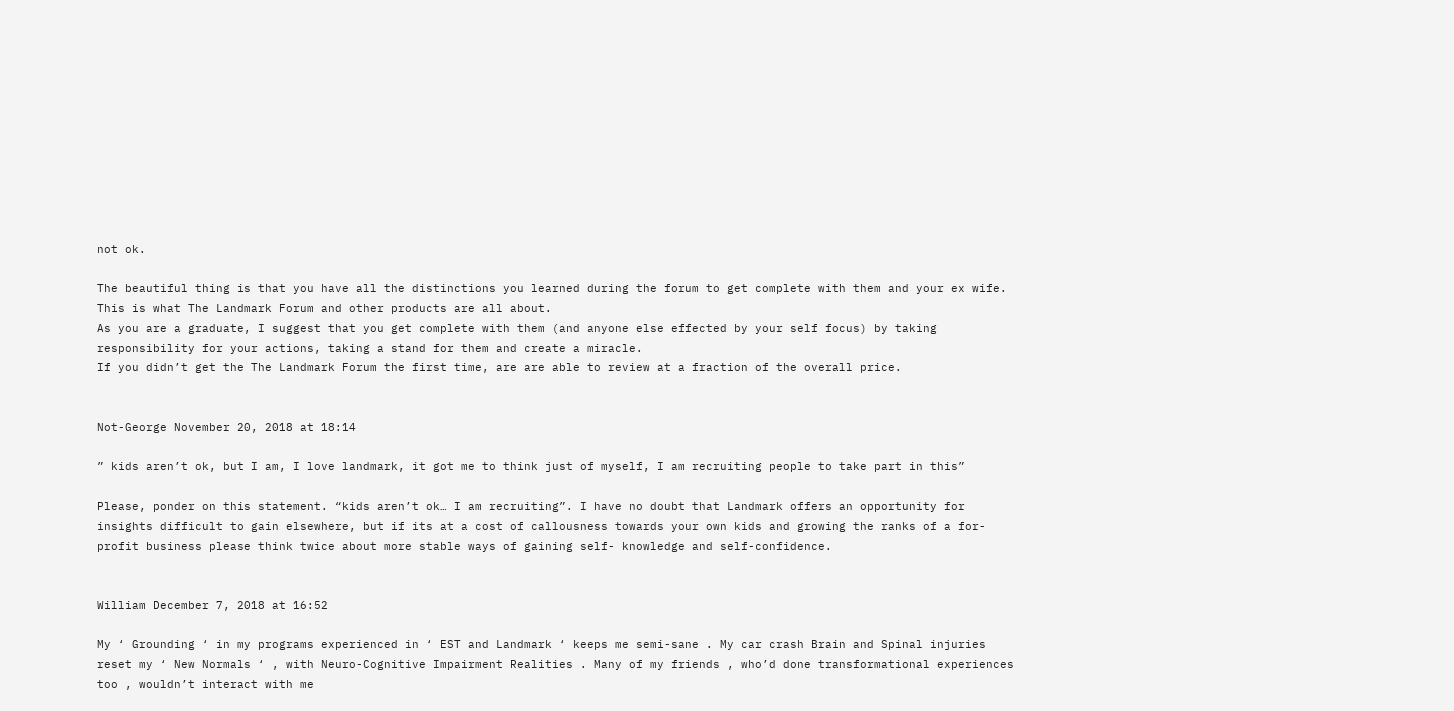not ok.

The beautiful thing is that you have all the distinctions you learned during the forum to get complete with them and your ex wife. This is what The Landmark Forum and other products are all about.
As you are a graduate, I suggest that you get complete with them (and anyone else effected by your self focus) by taking responsibility for your actions, taking a stand for them and create a miracle.
If you didn’t get the The Landmark Forum the first time, are are able to review at a fraction of the overall price.


Not-George November 20, 2018 at 18:14

” kids aren’t ok, but I am, I love landmark, it got me to think just of myself, I am recruiting people to take part in this”

Please, ponder on this statement. “kids aren’t ok… I am recruiting”. I have no doubt that Landmark offers an opportunity for insights difficult to gain elsewhere, but if its at a cost of callousness towards your own kids and growing the ranks of a for-profit business please think twice about more stable ways of gaining self- knowledge and self-confidence.


William December 7, 2018 at 16:52

My ‘ Grounding ‘ in my programs experienced in ‘ EST and Landmark ‘ keeps me semi-sane . My car crash Brain and Spinal injuries reset my ‘ New Normals ‘ , with Neuro-Cognitive Impairment Realities . Many of my friends , who’d done transformational experiences too , wouldn’t interact with me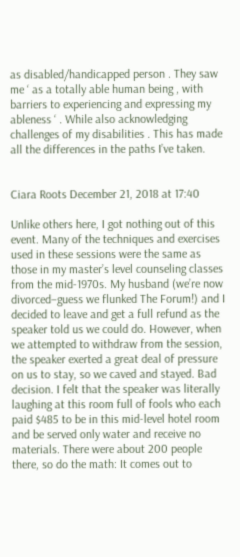as disabled/handicapped person . They saw me ‘ as a totally able human being , with barriers to experiencing and expressing my ableness ‘ . While also acknowledging challenges of my disabilities . This has made all the differences in the paths I’ve taken.


Ciara Roots December 21, 2018 at 17:40

Unlike others here, I got nothing out of this event. Many of the techniques and exercises used in these sessions were the same as those in my master’s level counseling classes from the mid-1970s. My husband (we’re now divorced–guess we flunked The Forum!) and I decided to leave and get a full refund as the speaker told us we could do. However, when we attempted to withdraw from the session, the speaker exerted a great deal of pressure on us to stay, so we caved and stayed. Bad decision. I felt that the speaker was literally laughing at this room full of fools who each paid $485 to be in this mid-level hotel room and be served only water and receive no materials. There were about 200 people there, so do the math: It comes out to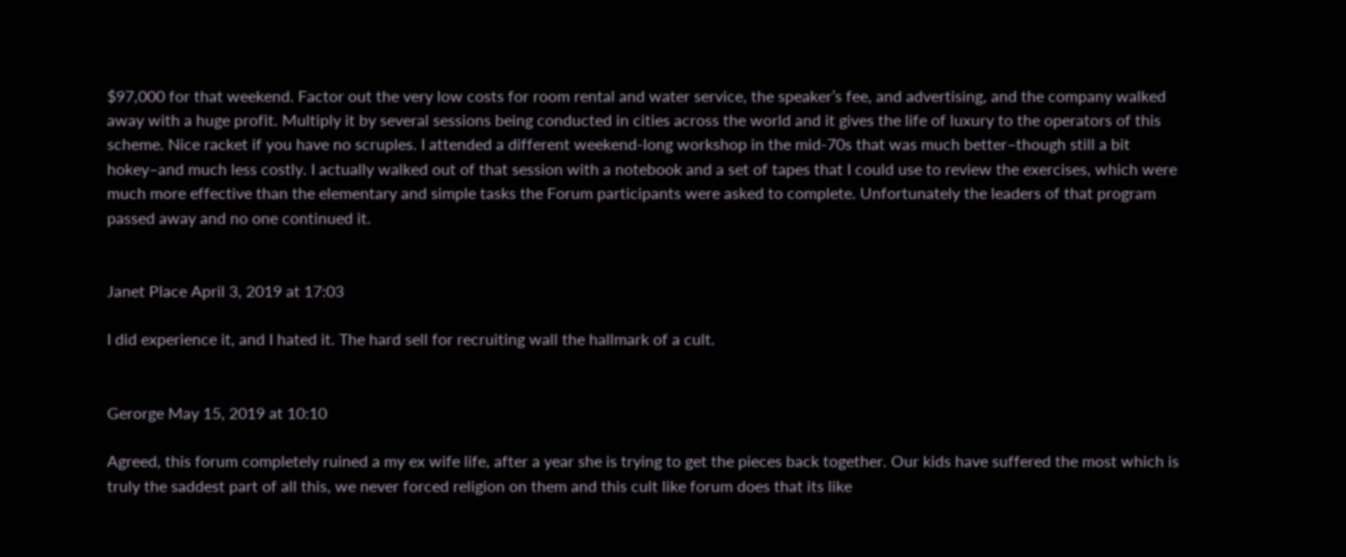$97,000 for that weekend. Factor out the very low costs for room rental and water service, the speaker’s fee, and advertising, and the company walked away with a huge profit. Multiply it by several sessions being conducted in cities across the world and it gives the life of luxury to the operators of this scheme. Nice racket if you have no scruples. I attended a different weekend-long workshop in the mid-70s that was much better–though still a bit hokey–and much less costly. I actually walked out of that session with a notebook and a set of tapes that I could use to review the exercises, which were much more effective than the elementary and simple tasks the Forum participants were asked to complete. Unfortunately the leaders of that program passed away and no one continued it.


Janet Place April 3, 2019 at 17:03

I did experience it, and I hated it. The hard sell for recruiting wall the hallmark of a cult.


Gerorge May 15, 2019 at 10:10

Agreed, this forum completely ruined a my ex wife life, after a year she is trying to get the pieces back together. Our kids have suffered the most which is truly the saddest part of all this, we never forced religion on them and this cult like forum does that its like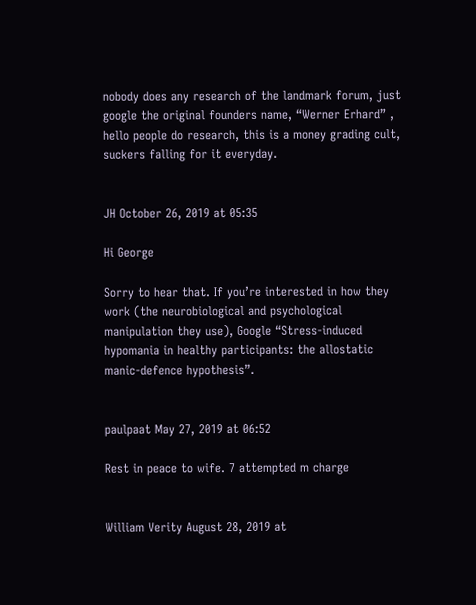nobody does any research of the landmark forum, just google the original founders name, “Werner Erhard” , hello people do research, this is a money grading cult, suckers falling for it everyday.


JH October 26, 2019 at 05:35

Hi George

Sorry to hear that. If you’re interested in how they work (the neurobiological and psychological manipulation they use), Google “Stress-induced hypomania in healthy participants: the allostatic manic-defence hypothesis”.


paulpaat May 27, 2019 at 06:52

Rest in peace to wife. 7 attempted m charge


William Verity August 28, 2019 at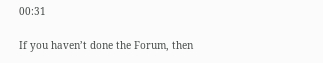00:31

If you haven’t done the Forum, then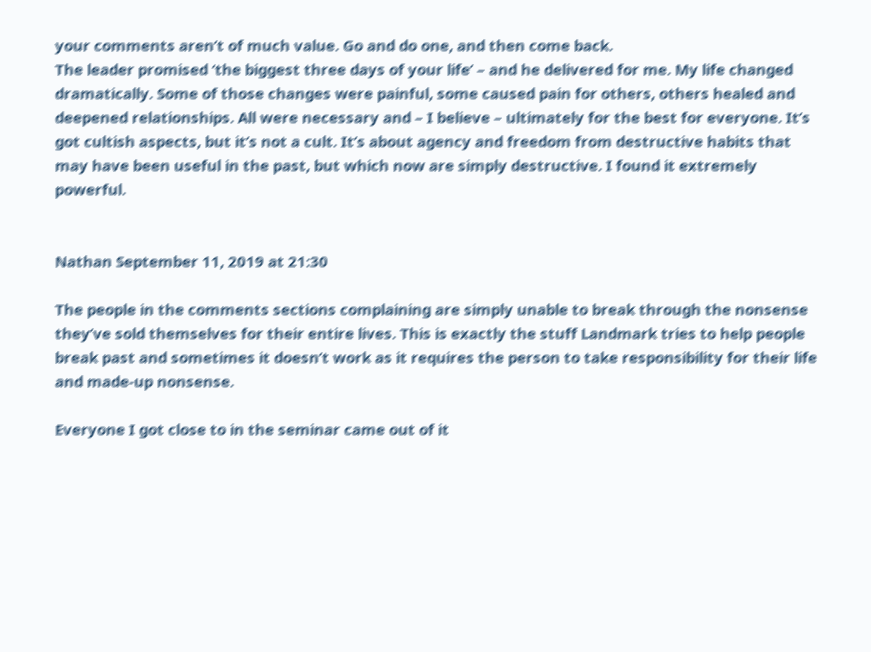your comments aren’t of much value. Go and do one, and then come back.
The leader promised ‘the biggest three days of your life’ – and he delivered for me. My life changed dramatically. Some of those changes were painful, some caused pain for others, others healed and deepened relationships. All were necessary and – I believe – ultimately for the best for everyone. It’s got cultish aspects, but it’s not a cult. It’s about agency and freedom from destructive habits that may have been useful in the past, but which now are simply destructive. I found it extremely powerful.


Nathan September 11, 2019 at 21:30

The people in the comments sections complaining are simply unable to break through the nonsense they’ve sold themselves for their entire lives. This is exactly the stuff Landmark tries to help people break past and sometimes it doesn’t work as it requires the person to take responsibility for their life and made-up nonsense.

Everyone I got close to in the seminar came out of it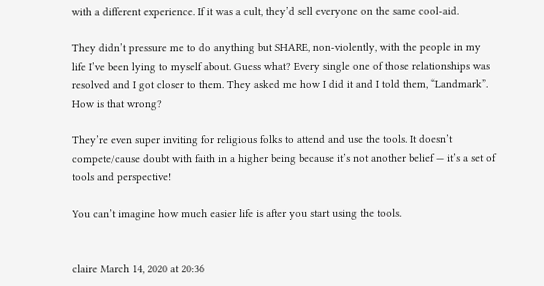with a different experience. If it was a cult, they’d sell everyone on the same cool-aid.

They didn’t pressure me to do anything but SHARE, non-violently, with the people in my life I’ve been lying to myself about. Guess what? Every single one of those relationships was resolved and I got closer to them. They asked me how I did it and I told them, “Landmark”. How is that wrong?

They’re even super inviting for religious folks to attend and use the tools. It doesn’t compete/cause doubt with faith in a higher being because it’s not another belief — it’s a set of tools and perspective!

You can’t imagine how much easier life is after you start using the tools.


claire March 14, 2020 at 20:36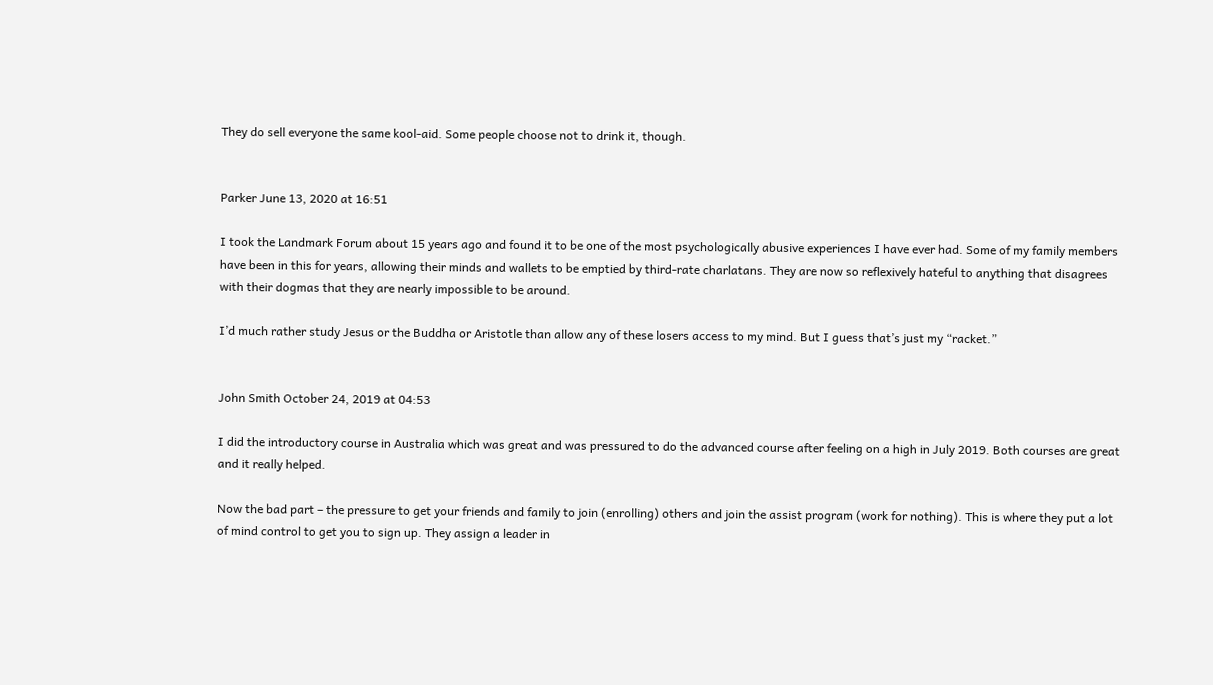They do sell everyone the same kool-aid. Some people choose not to drink it, though.


Parker June 13, 2020 at 16:51

I took the Landmark Forum about 15 years ago and found it to be one of the most psychologically abusive experiences I have ever had. Some of my family members have been in this for years, allowing their minds and wallets to be emptied by third-rate charlatans. They are now so reflexively hateful to anything that disagrees with their dogmas that they are nearly impossible to be around.

I’d much rather study Jesus or the Buddha or Aristotle than allow any of these losers access to my mind. But I guess that’s just my “racket.”


John Smith October 24, 2019 at 04:53

I did the introductory course in Australia which was great and was pressured to do the advanced course after feeling on a high in July 2019. Both courses are great and it really helped.

Now the bad part – the pressure to get your friends and family to join (enrolling) others and join the assist program (work for nothing). This is where they put a lot of mind control to get you to sign up. They assign a leader in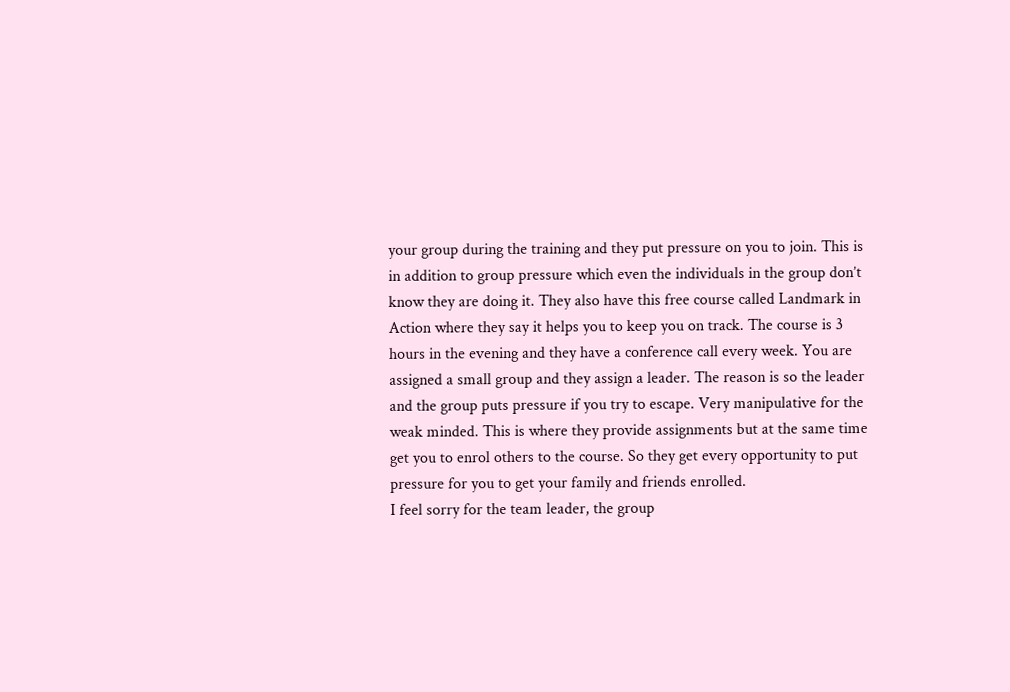your group during the training and they put pressure on you to join. This is in addition to group pressure which even the individuals in the group don’t know they are doing it. They also have this free course called Landmark in Action where they say it helps you to keep you on track. The course is 3 hours in the evening and they have a conference call every week. You are assigned a small group and they assign a leader. The reason is so the leader and the group puts pressure if you try to escape. Very manipulative for the weak minded. This is where they provide assignments but at the same time get you to enrol others to the course. So they get every opportunity to put pressure for you to get your family and friends enrolled.
I feel sorry for the team leader, the group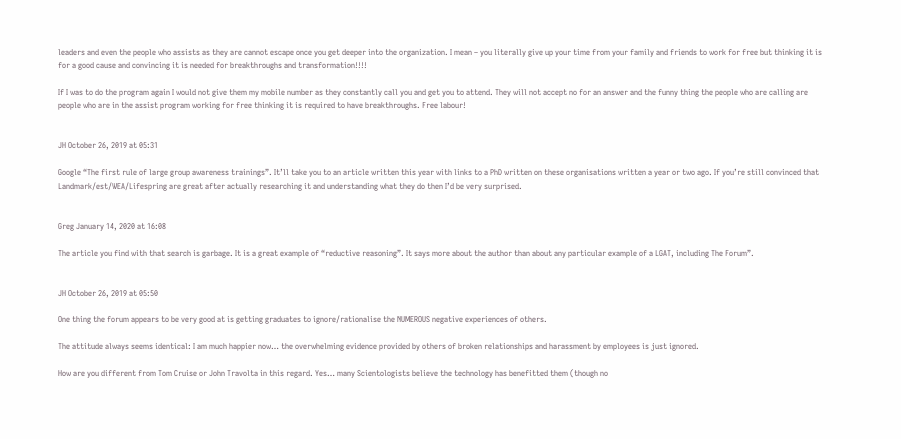leaders and even the people who assists as they are cannot escape once you get deeper into the organization. I mean – you literally give up your time from your family and friends to work for free but thinking it is for a good cause and convincing it is needed for breakthroughs and transformation!!!!

If I was to do the program again I would not give them my mobile number as they constantly call you and get you to attend. They will not accept no for an answer and the funny thing the people who are calling are people who are in the assist program working for free thinking it is required to have breakthroughs. Free labour!


JH October 26, 2019 at 05:31

Google “The first rule of large group awareness trainings”. It’ll take you to an article written this year with links to a PhD written on these organisations written a year or two ago. If you’re still convinced that Landmark/est/WEA/Lifespring are great after actually researching it and understanding what they do then I’d be very surprised.


Greg January 14, 2020 at 16:08

The article you find with that search is garbage. It is a great example of “reductive reasoning”. It says more about the author than about any particular example of a LGAT, including The Forum”.


JH October 26, 2019 at 05:50

One thing the forum appears to be very good at is getting graduates to ignore/rationalise the NUMEROUS negative experiences of others.

The attitude always seems identical: I am much happier now… the overwhelming evidence provided by others of broken relationships and harassment by employees is just ignored.

How are you different from Tom Cruise or John Travolta in this regard. Yes… many Scientologists believe the technology has benefitted them (though no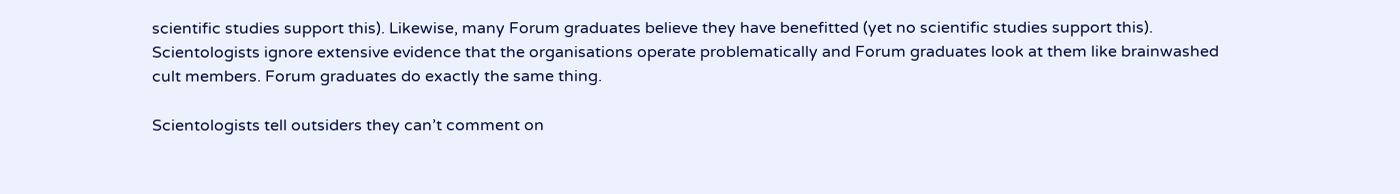scientific studies support this). Likewise, many Forum graduates believe they have benefitted (yet no scientific studies support this). Scientologists ignore extensive evidence that the organisations operate problematically and Forum graduates look at them like brainwashed cult members. Forum graduates do exactly the same thing.

Scientologists tell outsiders they can’t comment on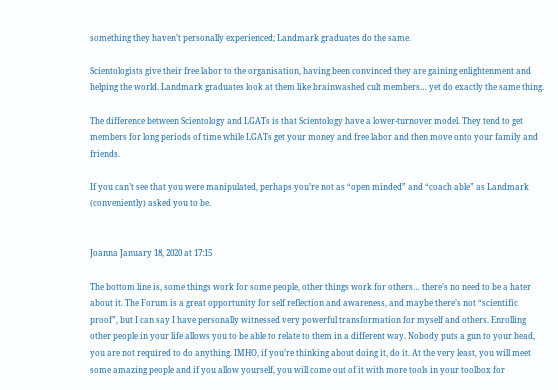something they haven’t personally experienced; Landmark graduates do the same.

Scientologists give their free labor to the organisation, having been convinced they are gaining enlightenment and helping the world. Landmark graduates look at them like brainwashed cult members… yet do exactly the same thing.

The difference between Scientology and LGATs is that Scientology have a lower-turnover model. They tend to get members for long periods of time while LGATs get your money and free labor and then move onto your family and friends.

If you can’t see that you were manipulated, perhaps you’re not as “open minded” and “coach able” as Landmark (conveniently) asked you to be.


Joanna January 18, 2020 at 17:15

The bottom line is, some things work for some people, other things work for others… there’s no need to be a hater about it. The Forum is a great opportunity for self reflection and awareness, and maybe there’s not “scientific proof”, but I can say I have personally witnessed very powerful transformation for myself and others. Enrolling other people in your life allows you to be able to relate to them in a different way. Nobody puts a gun to your head, you are not required to do anything. IMHO, if you’re thinking about doing it, do it. At the very least, you will meet some amazing people and if you allow yourself, you will come out of it with more tools in your toolbox for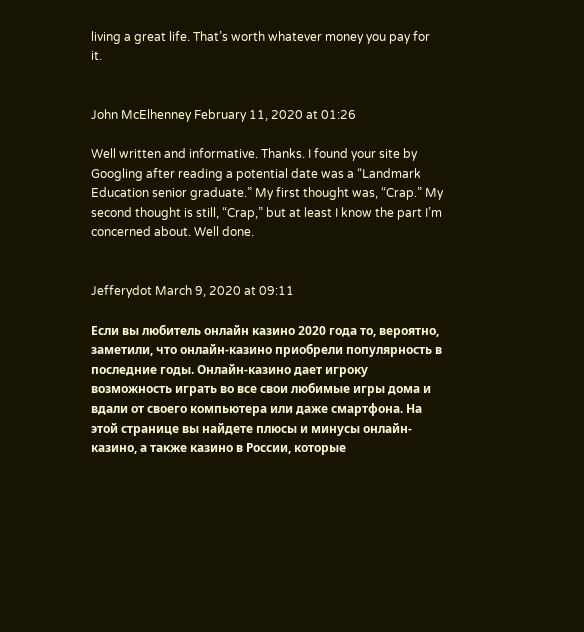living a great life. That’s worth whatever money you pay for it.


John McElhenney February 11, 2020 at 01:26

Well written and informative. Thanks. I found your site by Googling after reading a potential date was a “Landmark Education senior graduate.” My first thought was, “Crap.” My second thought is still, “Crap,” but at least I know the part I’m concerned about. Well done.


Jefferydot March 9, 2020 at 09:11

Если вы любитель онлайн казино 2020 года то, вероятно, заметили, что онлайн-казино приобрели популярность в последние годы. Онлайн-казино дает игроку возможность играть во все свои любимые игры дома и вдали от своего компьютера или даже смартфона. На этой странице вы найдете плюсы и минусы онлайн-казино, а также казино в России, которые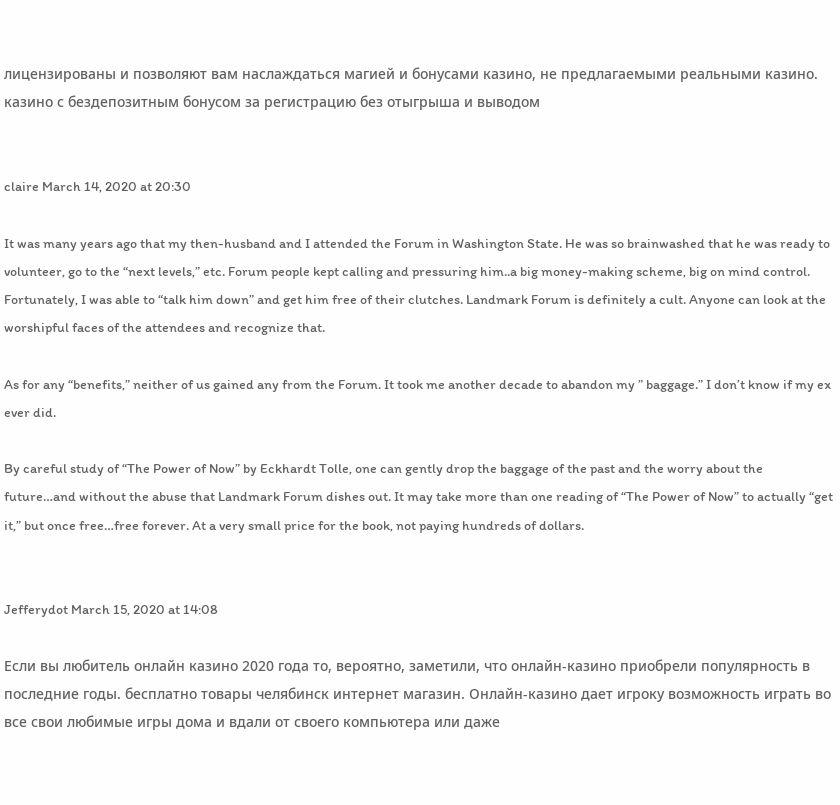лицензированы и позволяют вам наслаждаться магией и бонусами казино, не предлагаемыми реальными казино. казино с бездепозитным бонусом за регистрацию без отыгрыша и выводом


claire March 14, 2020 at 20:30

It was many years ago that my then-husband and I attended the Forum in Washington State. He was so brainwashed that he was ready to volunteer, go to the “next levels,” etc. Forum people kept calling and pressuring him..a big money-making scheme, big on mind control. Fortunately, I was able to “talk him down” and get him free of their clutches. Landmark Forum is definitely a cult. Anyone can look at the worshipful faces of the attendees and recognize that.

As for any “benefits,” neither of us gained any from the Forum. It took me another decade to abandon my ” baggage.” I don’t know if my ex ever did.

By careful study of “The Power of Now” by Eckhardt Tolle, one can gently drop the baggage of the past and the worry about the future…and without the abuse that Landmark Forum dishes out. It may take more than one reading of “The Power of Now” to actually “get it,” but once free…free forever. At a very small price for the book, not paying hundreds of dollars.


Jefferydot March 15, 2020 at 14:08

Если вы любитель онлайн казино 2020 года то, вероятно, заметили, что онлайн-казино приобрели популярность в последние годы. бесплатно товары челябинск интернет магазин. Онлайн-казино дает игроку возможность играть во все свои любимые игры дома и вдали от своего компьютера или даже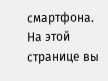смартфона. На этой странице вы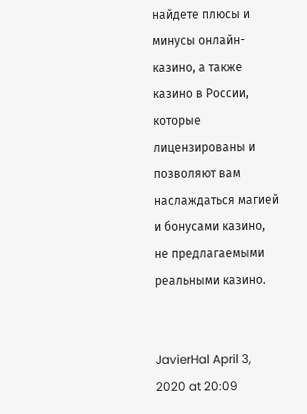найдете плюсы и минусы онлайн-казино, а также казино в России, которые лицензированы и позволяют вам наслаждаться магией и бонусами казино, не предлагаемыми реальными казино.


JavierHal April 3, 2020 at 20:09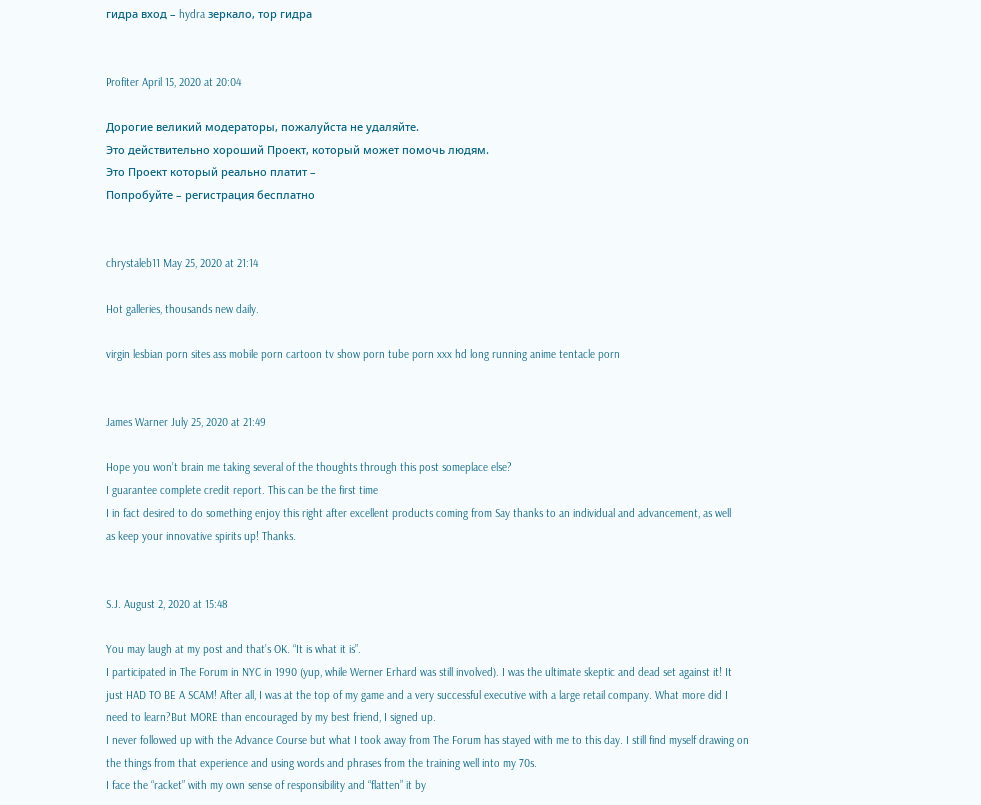гидра вход – hydra зеркало, тор гидра


Profiter April 15, 2020 at 20:04

Дорогие великий модераторы, пожалуйста не удаляйте.
Это действительно хороший Проект, который может помочь людям.
Это Проект который реально платит –
Попробуйте – регистрация бесплатно


chrystaleb11 May 25, 2020 at 21:14

Hot galleries, thousands new daily.

virgin lesbian porn sites ass mobile porn cartoon tv show porn tube porn xxx hd long running anime tentacle porn


James Warner July 25, 2020 at 21:49

Hope you won’t brain me taking several of the thoughts through this post someplace else?
I guarantee complete credit report. This can be the first time
I in fact desired to do something enjoy this right after excellent products coming from Say thanks to an individual and advancement, as well
as keep your innovative spirits up! Thanks.


S.J. August 2, 2020 at 15:48

You may laugh at my post and that’s OK. “It is what it is”.
I participated in The Forum in NYC in 1990 (yup, while Werner Erhard was still involved). I was the ultimate skeptic and dead set against it! It just HAD TO BE A SCAM! After all, I was at the top of my game and a very successful executive with a large retail company. What more did I need to learn?But MORE than encouraged by my best friend, I signed up.
I never followed up with the Advance Course but what I took away from The Forum has stayed with me to this day. I still find myself drawing on the things from that experience and using words and phrases from the training well into my 70s.
I face the “racket” with my own sense of responsibility and “flatten” it by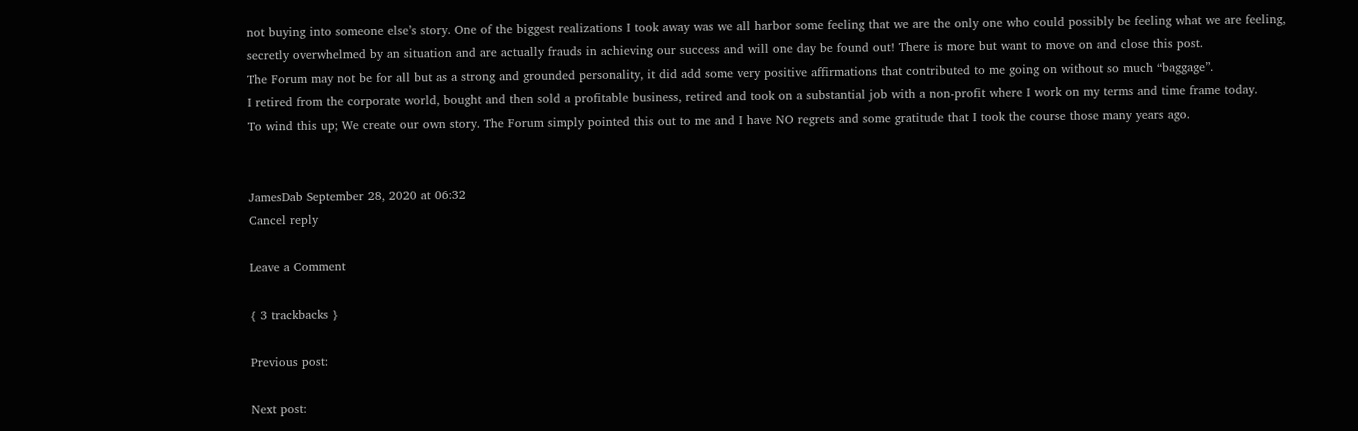not buying into someone else’s story. One of the biggest realizations I took away was we all harbor some feeling that we are the only one who could possibly be feeling what we are feeling, secretly overwhelmed by an situation and are actually frauds in achieving our success and will one day be found out! There is more but want to move on and close this post.
The Forum may not be for all but as a strong and grounded personality, it did add some very positive affirmations that contributed to me going on without so much “baggage”.
I retired from the corporate world, bought and then sold a profitable business, retired and took on a substantial job with a non-profit where I work on my terms and time frame today.
To wind this up; We create our own story. The Forum simply pointed this out to me and I have NO regrets and some gratitude that I took the course those many years ago.


JamesDab September 28, 2020 at 06:32
Cancel reply

Leave a Comment

{ 3 trackbacks }

Previous post:

Next post: